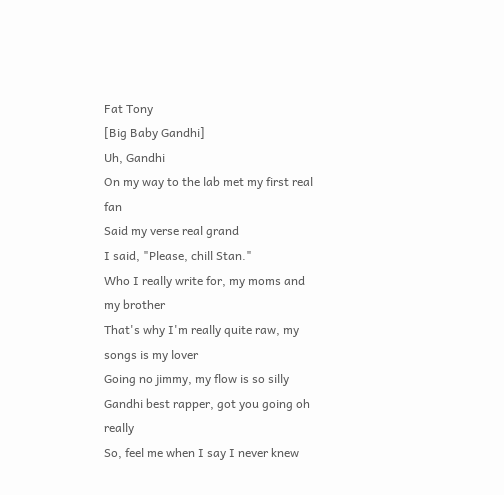Fat Tony
[Big Baby Gandhi]
Uh, Gandhi
On my way to the lab met my first real fan
Said my verse real grand
I said, "Please, chill Stan."
Who I really write for, my moms and my brother
That's why I'm really quite raw, my songs is my lover
Going no jimmy, my flow is so silly
Gandhi best rapper, got you going oh really
So, feel me when I say I never knew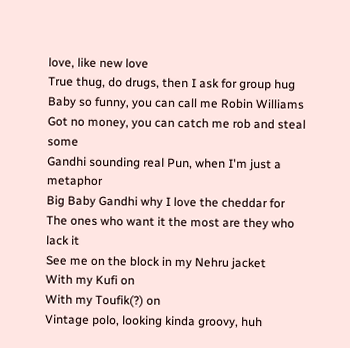love, like new love
True thug, do drugs, then I ask for group hug
Baby so funny, you can call me Robin Williams
Got no money, you can catch me rob and steal some
Gandhi sounding real Pun, when I'm just a metaphor
Big Baby Gandhi why I love the cheddar for
The ones who want it the most are they who lack it
See me on the block in my Nehru jacket
With my Kufi on
With my Toufik(?) on
Vintage polo, looking kinda groovy, huh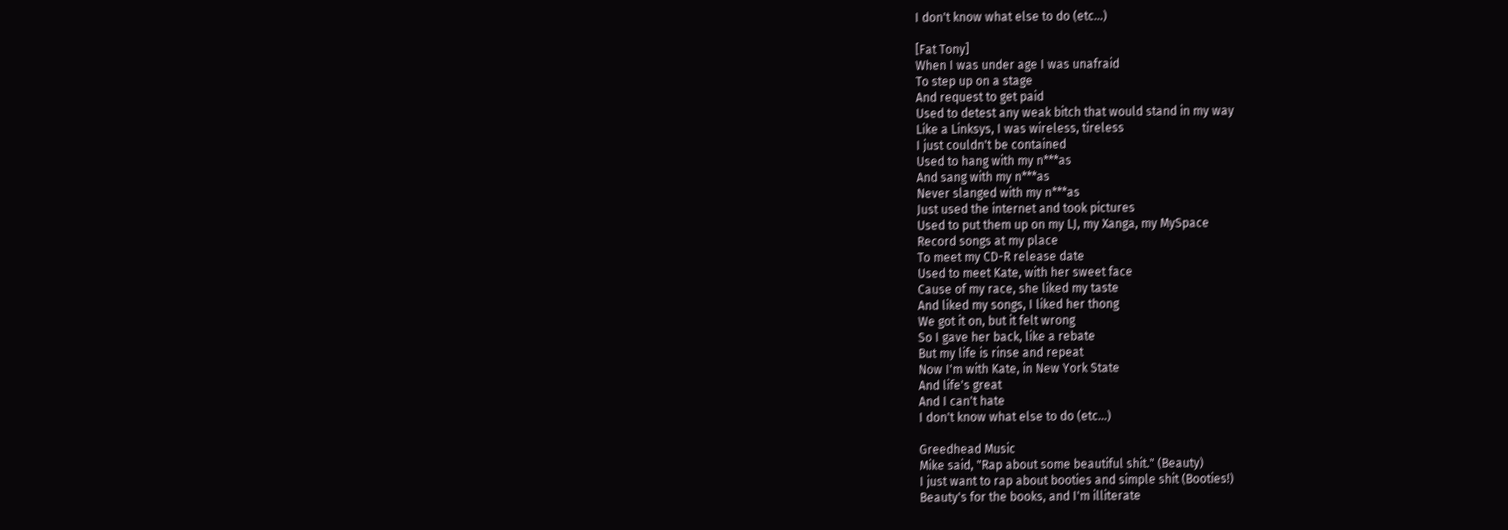I don't know what else to do (etc...)

[Fat Tony]
When I was under age I was unafraid
To step up on a stage
And request to get paid
Used to detest any weak bitch that would stand in my way
Like a Linksys, I was wireless, tireless
I just couldn't be contained
Used to hang with my n***as
And sang with my n***as
Never slanged with my n***as
Just used the internet and took pictures
Used to put them up on my LJ, my Xanga, my MySpace
Record songs at my place
To meet my CD-R release date
Used to meet Kate, with her sweet face
Cause of my race, she liked my taste
And liked my songs, I liked her thong
We got it on, but it felt wrong
So I gave her back, like a rebate
But my life is rinse and repeat
Now I'm with Kate, in New York State
And life's great
And I can't hate
I don't know what else to do (etc...)

Greedhead Music
Mike said, "Rap about some beautiful shit." (Beauty)
I just want to rap about booties and simple shit (Booties!)
Beauty's for the books, and I'm illiterate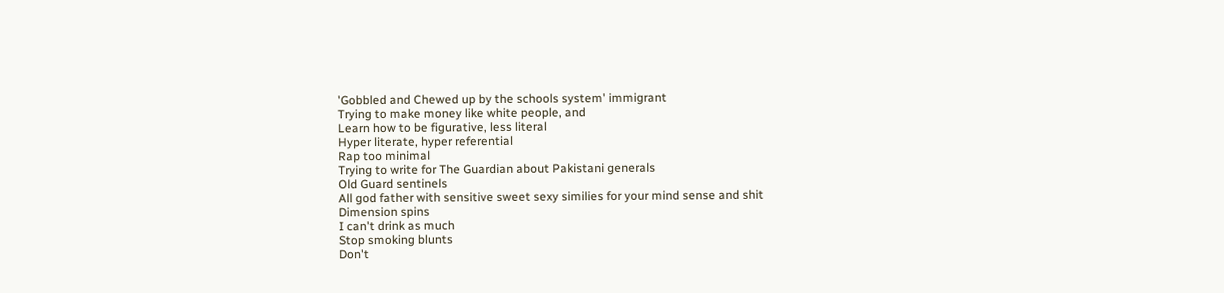'Gobbled and Chewed up by the schools system' immigrant
Trying to make money like white people, and
Learn how to be figurative, less literal
Hyper literate, hyper referential
Rap too minimal
Trying to write for The Guardian about Pakistani generals
Old Guard sentinels
All god father with sensitive sweet sexy similies for your mind sense and shit
Dimension spins
I can't drink as much
Stop smoking blunts
Don't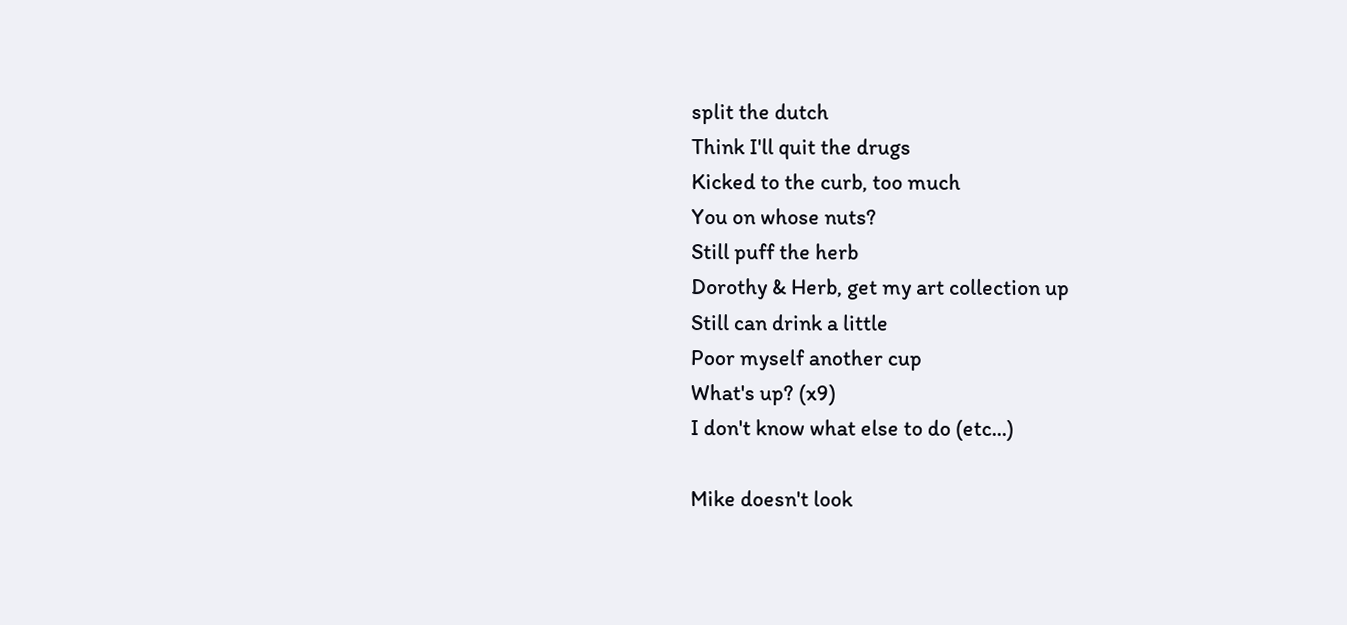split the dutch
Think I'll quit the drugs
Kicked to the curb, too much
You on whose nuts?
Still puff the herb
Dorothy & Herb, get my art collection up
Still can drink a little
Poor myself another cup
What's up? (x9)
I don't know what else to do (etc...)

Mike doesn't look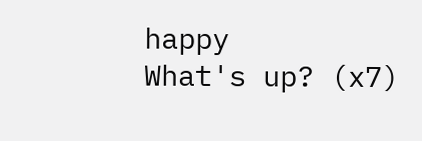happy
What's up? (x7)